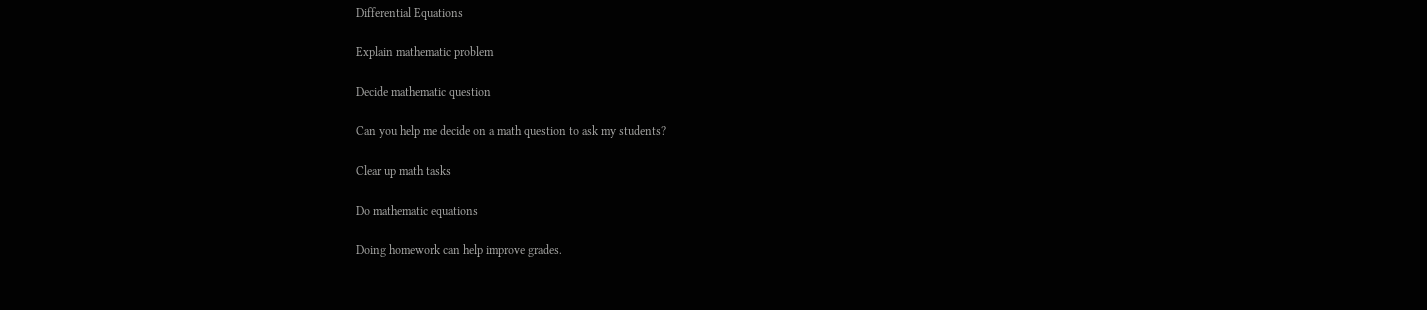Differential Equations

Explain mathematic problem

Decide mathematic question

Can you help me decide on a math question to ask my students?

Clear up math tasks

Do mathematic equations

Doing homework can help improve grades.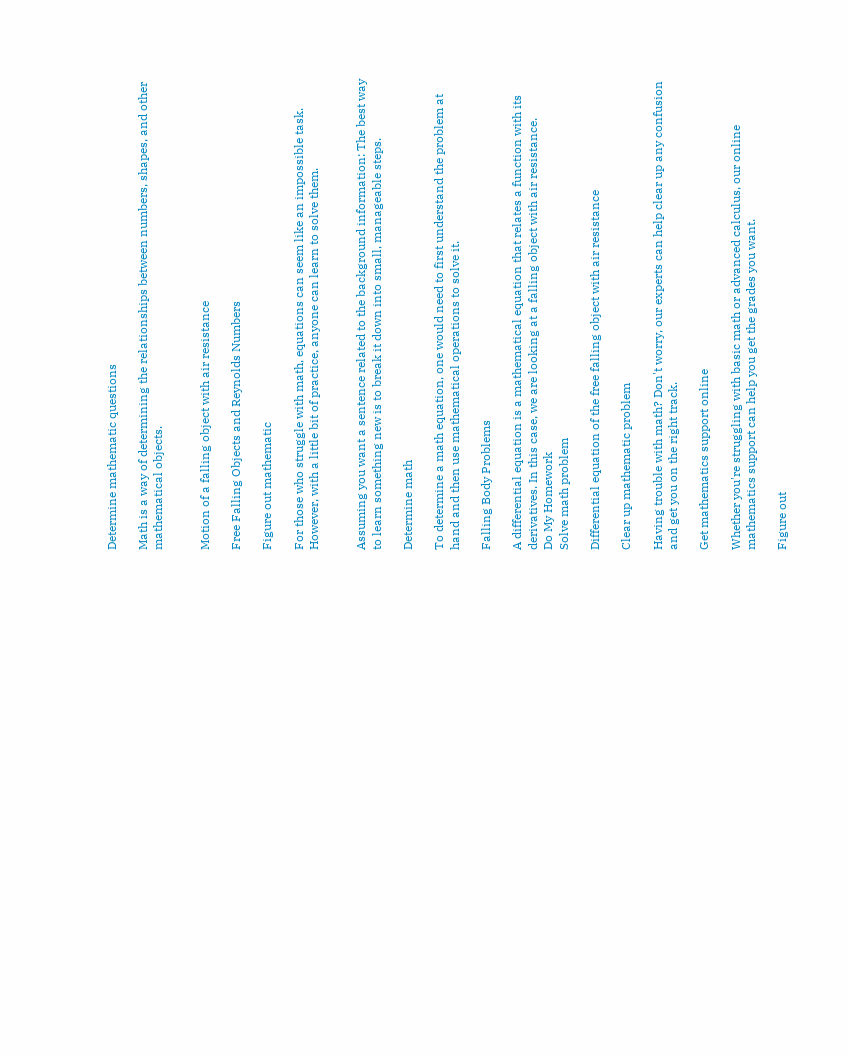Determine mathematic questions

Math is a way of determining the relationships between numbers, shapes, and other mathematical objects.


Motion of a falling object with air resistance

Free Falling Objects and Reynolds Numbers

Figure out mathematic

For those who struggle with math, equations can seem like an impossible task. However, with a little bit of practice, anyone can learn to solve them.


Assuming you want a sentence related to the background information: The best way to learn something new is to break it down into small, manageable steps.

Determine math

To determine a math equation, one would need to first understand the problem at hand and then use mathematical operations to solve it.

Falling Body Problems

A differential equation is a mathematical equation that relates a function with its derivatives. In this case, we are looking at a falling object with air resistance.
Do My Homework
Solve math problem

Differential equation of the free falling object with air resistance

Clear up mathematic problem

Having trouble with math? Don't worry, our experts can help clear up any confusion and get you on the right track.

Get mathematics support online

Whether you're struggling with basic math or advanced calculus, our online mathematics support can help you get the grades you want.

Figure out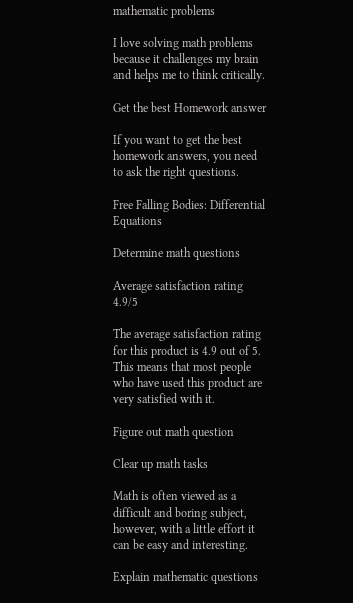mathematic problems

I love solving math problems because it challenges my brain and helps me to think critically.

Get the best Homework answer

If you want to get the best homework answers, you need to ask the right questions.

Free Falling Bodies: Differential Equations

Determine math questions

Average satisfaction rating 4.9/5

The average satisfaction rating for this product is 4.9 out of 5. This means that most people who have used this product are very satisfied with it.

Figure out math question

Clear up math tasks

Math is often viewed as a difficult and boring subject, however, with a little effort it can be easy and interesting.

Explain mathematic questions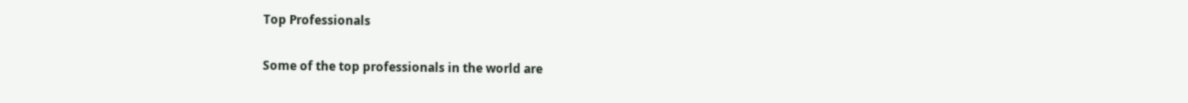Top Professionals

Some of the top professionals in the world are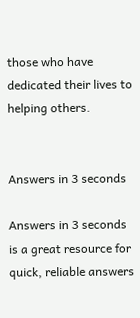those who have dedicated their lives to helping others.


Answers in 3 seconds

Answers in 3 seconds is a great resource for quick, reliable answers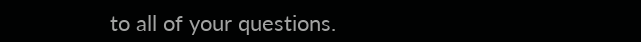to all of your questions.